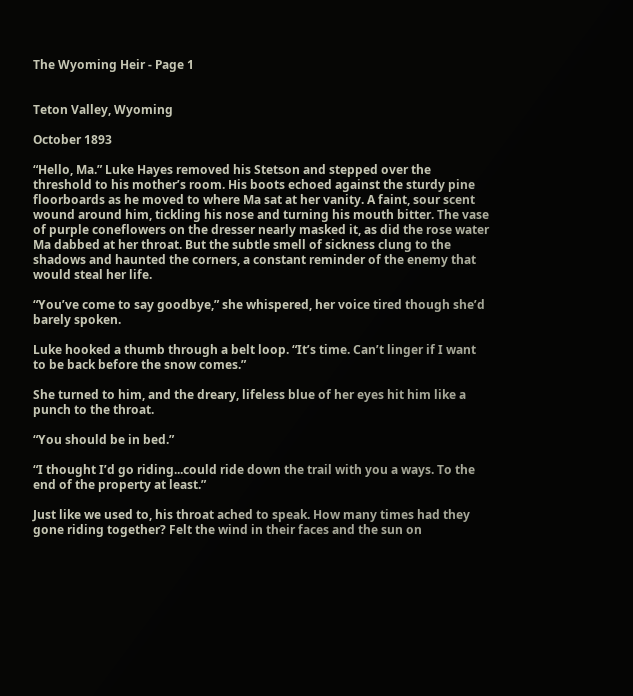The Wyoming Heir - Page 1


Teton Valley, Wyoming

October 1893

“Hello, Ma.” Luke Hayes removed his Stetson and stepped over the threshold to his mother’s room. His boots echoed against the sturdy pine floorboards as he moved to where Ma sat at her vanity. A faint, sour scent wound around him, tickling his nose and turning his mouth bitter. The vase of purple coneflowers on the dresser nearly masked it, as did the rose water Ma dabbed at her throat. But the subtle smell of sickness clung to the shadows and haunted the corners, a constant reminder of the enemy that would steal her life.

“You’ve come to say goodbye,” she whispered, her voice tired though she’d barely spoken.

Luke hooked a thumb through a belt loop. “It’s time. Can’t linger if I want to be back before the snow comes.”

She turned to him, and the dreary, lifeless blue of her eyes hit him like a punch to the throat.

“You should be in bed.”

“I thought I’d go riding...could ride down the trail with you a ways. To the end of the property at least.”

Just like we used to, his throat ached to speak. How many times had they gone riding together? Felt the wind in their faces and the sun on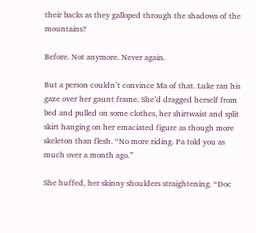their backs as they galloped through the shadows of the mountains?

Before. Not anymore. Never again.

But a person couldn’t convince Ma of that. Luke ran his gaze over her gaunt frame. She’d dragged herself from bed and pulled on some clothes, her shirtwaist and split skirt hanging on her emaciated figure as though more skeleton than flesh. “No more riding. Pa told you as much over a month ago.”

She huffed, her skinny shoulders straightening. “Doc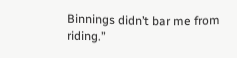Binnings didn’t bar me from riding.”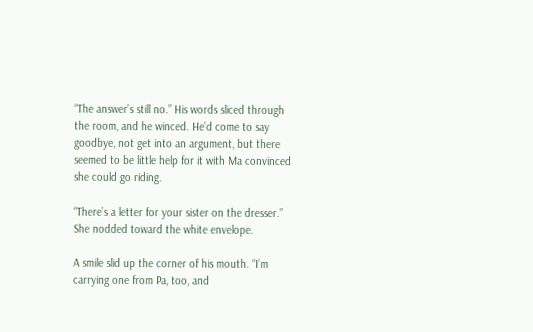“The answer’s still no.” His words sliced through the room, and he winced. He’d come to say goodbye, not get into an argument, but there seemed to be little help for it with Ma convinced she could go riding.

“There’s a letter for your sister on the dresser.” She nodded toward the white envelope.

A smile slid up the corner of his mouth. “I’m carrying one from Pa, too, and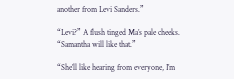another from Levi Sanders.”

“Levi?” A flush tinged Ma’s pale cheeks. “Samantha will like that.”

“She’ll like hearing from everyone, I’m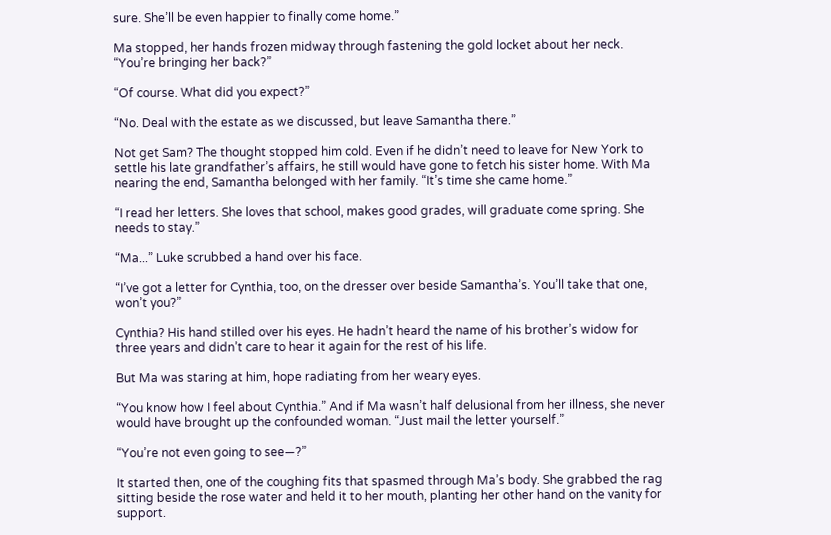sure. She’ll be even happier to finally come home.”

Ma stopped, her hands frozen midway through fastening the gold locket about her neck. “You’re bringing her back?”

“Of course. What did you expect?”

“No. Deal with the estate as we discussed, but leave Samantha there.”

Not get Sam? The thought stopped him cold. Even if he didn’t need to leave for New York to settle his late grandfather’s affairs, he still would have gone to fetch his sister home. With Ma nearing the end, Samantha belonged with her family. “It’s time she came home.”

“I read her letters. She loves that school, makes good grades, will graduate come spring. She needs to stay.”

“Ma...” Luke scrubbed a hand over his face.

“I’ve got a letter for Cynthia, too, on the dresser over beside Samantha’s. You’ll take that one, won’t you?”

Cynthia? His hand stilled over his eyes. He hadn’t heard the name of his brother’s widow for three years and didn’t care to hear it again for the rest of his life.

But Ma was staring at him, hope radiating from her weary eyes.

“You know how I feel about Cynthia.” And if Ma wasn’t half delusional from her illness, she never would have brought up the confounded woman. “Just mail the letter yourself.”

“You’re not even going to see—?”

It started then, one of the coughing fits that spasmed through Ma’s body. She grabbed the rag sitting beside the rose water and held it to her mouth, planting her other hand on the vanity for support.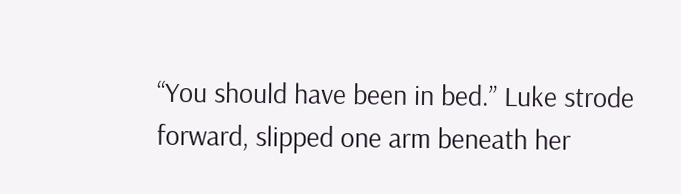“You should have been in bed.” Luke strode forward, slipped one arm beneath her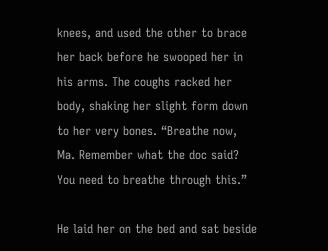knees, and used the other to brace her back before he swooped her in his arms. The coughs racked her body, shaking her slight form down to her very bones. “Breathe now, Ma. Remember what the doc said? You need to breathe through this.”

He laid her on the bed and sat beside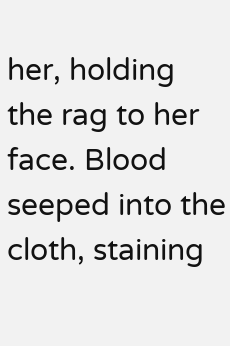her, holding the rag to her face. Blood seeped into the cloth, staining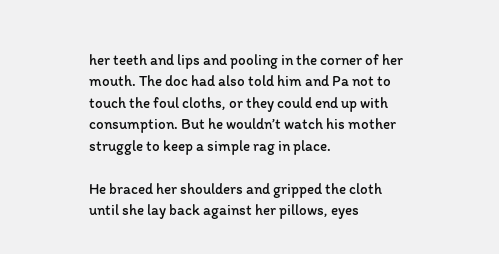her teeth and lips and pooling in the corner of her mouth. The doc had also told him and Pa not to touch the foul cloths, or they could end up with consumption. But he wouldn’t watch his mother struggle to keep a simple rag in place.

He braced her shoulders and gripped the cloth until she lay back against her pillows, eyes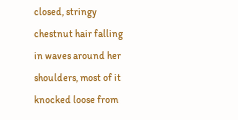closed, stringy chestnut hair falling in waves around her shoulders, most of it knocked loose from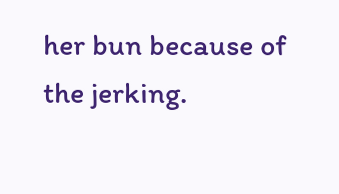her bun because of the jerking.